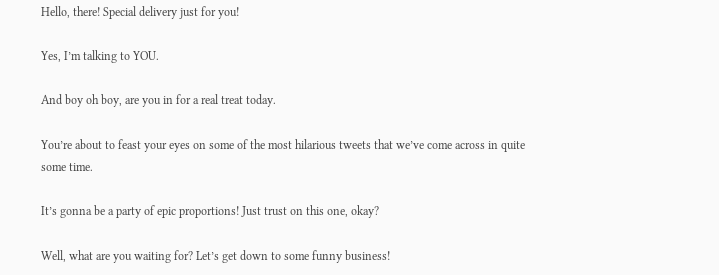Hello, there! Special delivery just for you!

Yes, I’m talking to YOU.

And boy oh boy, are you in for a real treat today.

You’re about to feast your eyes on some of the most hilarious tweets that we’ve come across in quite some time.

It’s gonna be a party of epic proportions! Just trust on this one, okay?

Well, what are you waiting for? Let’s get down to some funny business!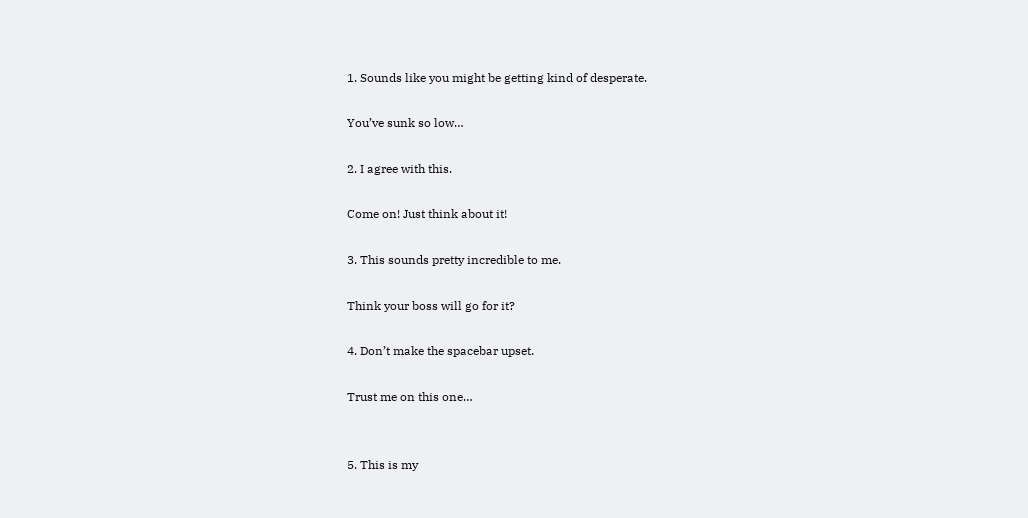1. Sounds like you might be getting kind of desperate.

You’ve sunk so low…

2. I agree with this.

Come on! Just think about it!

3. This sounds pretty incredible to me.

Think your boss will go for it?

4. Don’t make the spacebar upset.

Trust me on this one…


5. This is my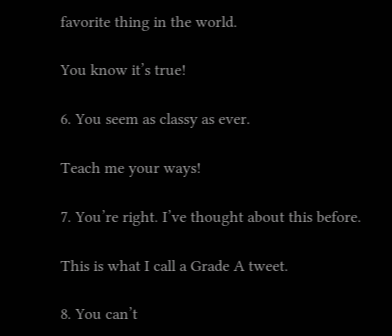favorite thing in the world.

You know it’s true!

6. You seem as classy as ever.

Teach me your ways!

7. You’re right. I’ve thought about this before.

This is what I call a Grade A tweet.

8. You can’t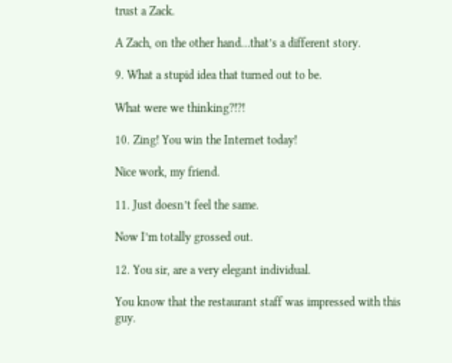trust a Zack.

A Zach, on the other hand…that’s a different story.

9. What a stupid idea that turned out to be.

What were we thinking?!?!

10. Zing! You win the Internet today!

Nice work, my friend.

11. Just doesn’t feel the same.

Now I’m totally grossed out.

12. You sir, are a very elegant individual.

You know that the restaurant staff was impressed with this guy.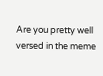Are you pretty well versed in the meme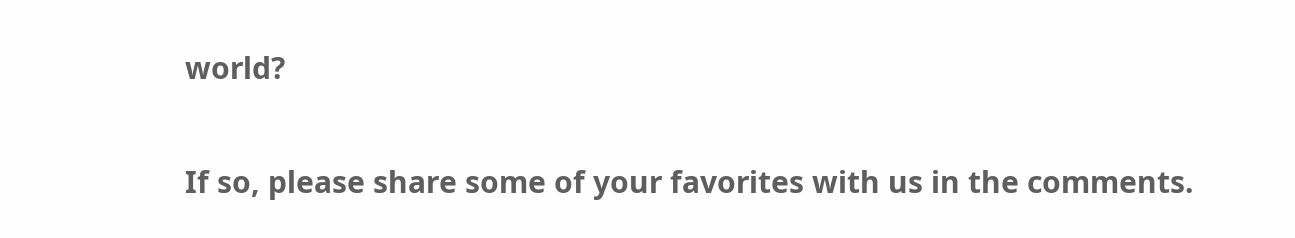world?

If so, please share some of your favorites with us in the comments.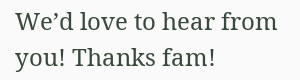We’d love to hear from you! Thanks fam!